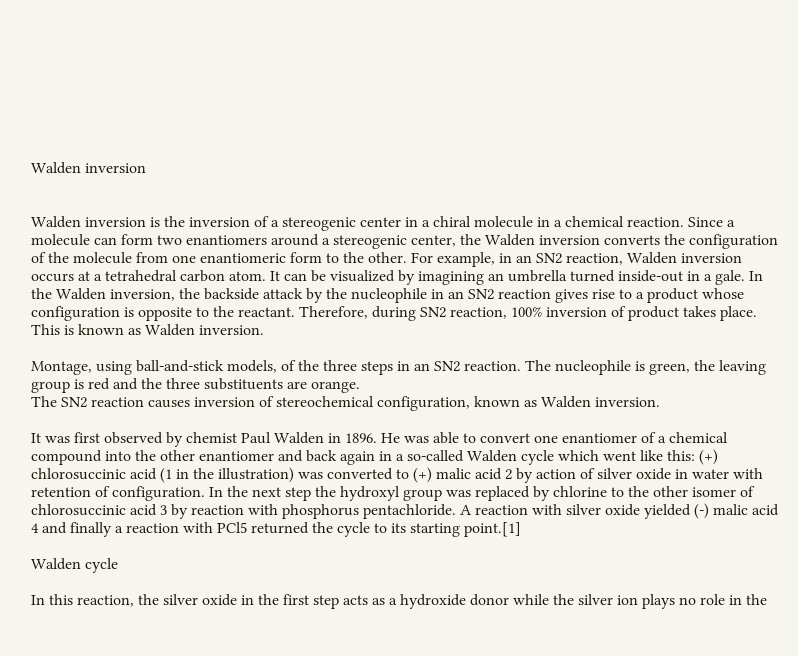Walden inversion


Walden inversion is the inversion of a stereogenic center in a chiral molecule in a chemical reaction. Since a molecule can form two enantiomers around a stereogenic center, the Walden inversion converts the configuration of the molecule from one enantiomeric form to the other. For example, in an SN2 reaction, Walden inversion occurs at a tetrahedral carbon atom. It can be visualized by imagining an umbrella turned inside-out in a gale. In the Walden inversion, the backside attack by the nucleophile in an SN2 reaction gives rise to a product whose configuration is opposite to the reactant. Therefore, during SN2 reaction, 100% inversion of product takes place. This is known as Walden inversion.

Montage, using ball-and-stick models, of the three steps in an SN2 reaction. The nucleophile is green, the leaving group is red and the three substituents are orange.
The SN2 reaction causes inversion of stereochemical configuration, known as Walden inversion.

It was first observed by chemist Paul Walden in 1896. He was able to convert one enantiomer of a chemical compound into the other enantiomer and back again in a so-called Walden cycle which went like this: (+) chlorosuccinic acid (1 in the illustration) was converted to (+) malic acid 2 by action of silver oxide in water with retention of configuration. In the next step the hydroxyl group was replaced by chlorine to the other isomer of chlorosuccinic acid 3 by reaction with phosphorus pentachloride. A reaction with silver oxide yielded (-) malic acid 4 and finally a reaction with PCl5 returned the cycle to its starting point.[1]

Walden cycle

In this reaction, the silver oxide in the first step acts as a hydroxide donor while the silver ion plays no role in the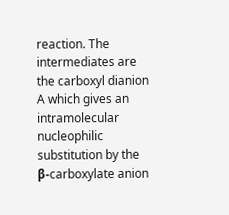reaction. The intermediates are the carboxyl dianion A which gives an intramolecular nucleophilic substitution by the β-carboxylate anion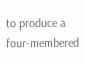to produce a four-membered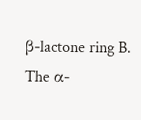β-lactone ring B. The α-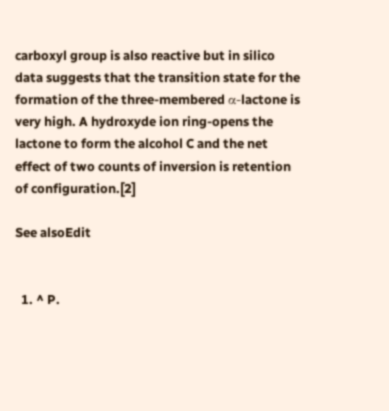carboxyl group is also reactive but in silico data suggests that the transition state for the formation of the three-membered α-lactone is very high. A hydroxyde ion ring-opens the lactone to form the alcohol C and the net effect of two counts of inversion is retention of configuration.[2]

See alsoEdit


  1. ^ P.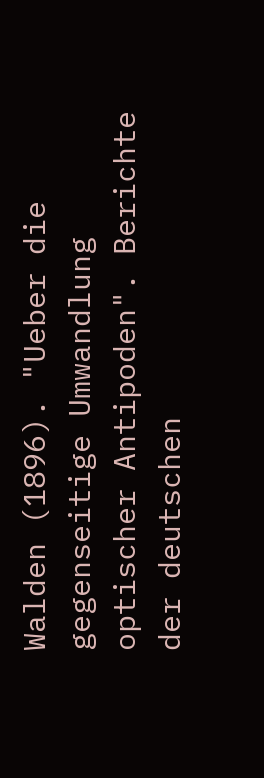Walden (1896). "Ueber die gegenseitige Umwandlung optischer Antipoden". Berichte der deutschen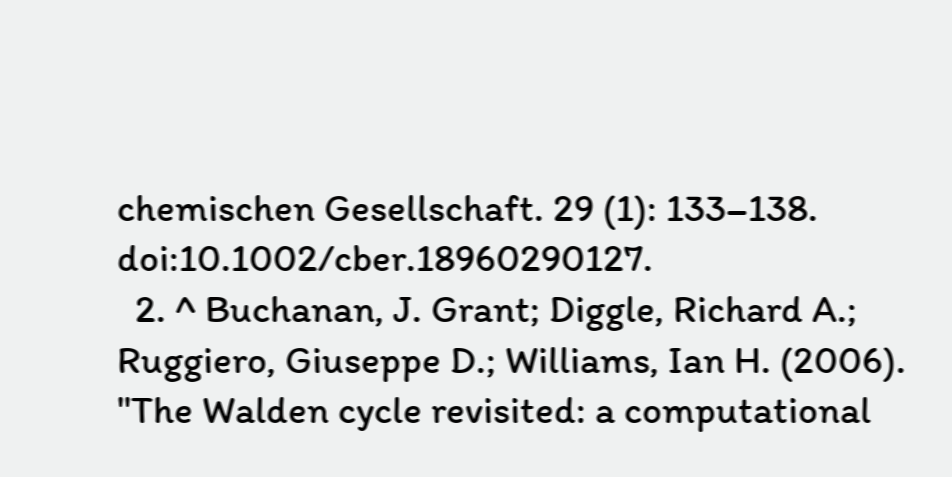chemischen Gesellschaft. 29 (1): 133–138. doi:10.1002/cber.18960290127.
  2. ^ Buchanan, J. Grant; Diggle, Richard A.; Ruggiero, Giuseppe D.; Williams, Ian H. (2006). "The Walden cycle revisited: a computational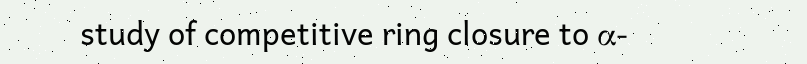study of competitive ring closure to α-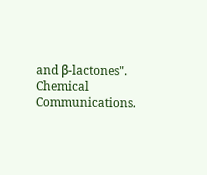and β-lactones". Chemical Communications.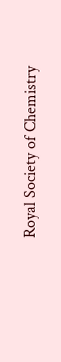Royal Society of Chemistry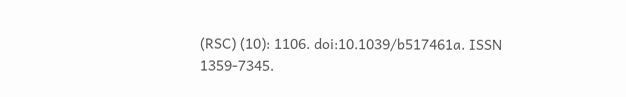(RSC) (10): 1106. doi:10.1039/b517461a. ISSN 1359-7345.